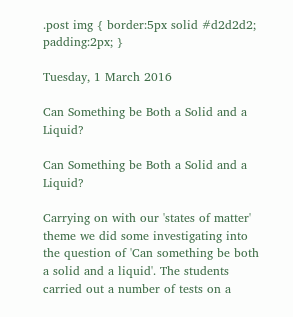.post img { border:5px solid #d2d2d2; padding:2px; }

Tuesday, 1 March 2016

Can Something be Both a Solid and a Liquid?

Can Something be Both a Solid and a Liquid?

Carrying on with our 'states of matter' theme we did some investigating into the question of 'Can something be both a solid and a liquid'. The students carried out a number of tests on a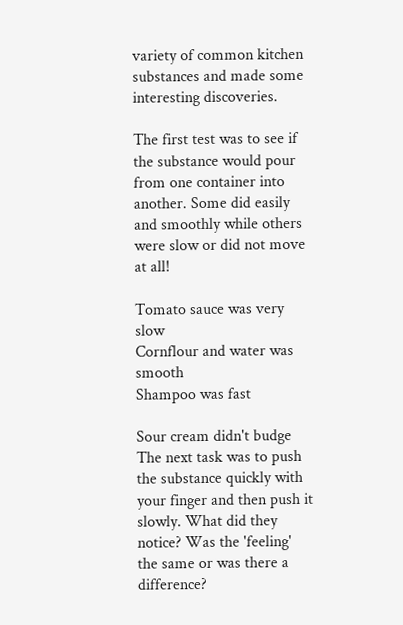variety of common kitchen substances and made some interesting discoveries.

The first test was to see if the substance would pour from one container into another. Some did easily and smoothly while others were slow or did not move at all!

Tomato sauce was very slow
Cornflour and water was smooth
Shampoo was fast

Sour cream didn't budge
The next task was to push the substance quickly with your finger and then push it slowly. What did they notice? Was the 'feeling' the same or was there a difference?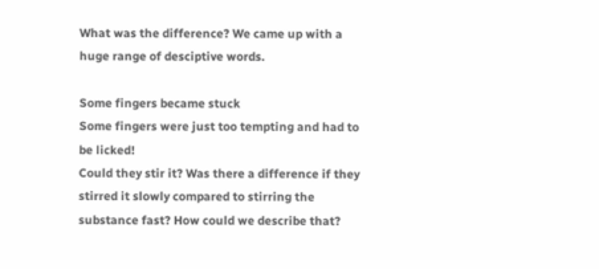What was the difference? We came up with a huge range of desciptive words.

Some fingers became stuck
Some fingers were just too tempting and had to be licked!
Could they stir it? Was there a difference if they stirred it slowly compared to stirring the substance fast? How could we describe that?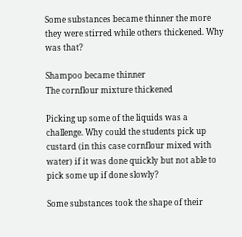Some substances became thinner the more they were stirred while others thickened. Why was that?

Shampoo became thinner
The cornflour mixture thickened

Picking up some of the liquids was a challenge. Why could the students pick up custard (in this case cornflour mixed with water) if it was done quickly but not able to pick some up if done slowly?

Some substances took the shape of their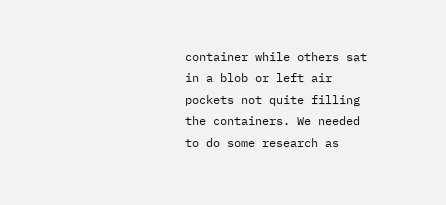container while others sat in a blob or left air pockets not quite filling the containers. We needed to do some research as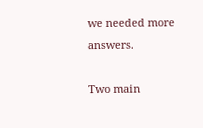we needed more answers.

Two main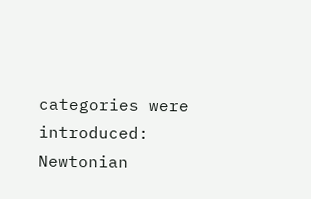categories were introduced: Newtonian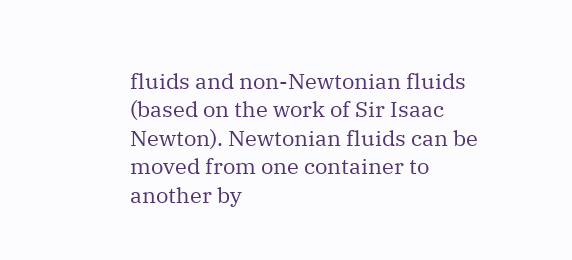fluids and non-Newtonian fluids (based on the work of Sir Isaac Newton). Newtonian fluids can be moved from one container to another by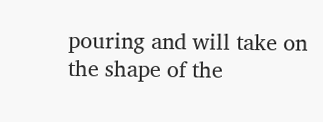pouring and will take on the shape of the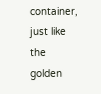container, just like the golden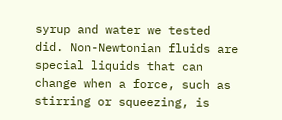syrup and water we tested did. Non-Newtonian fluids are special liquids that can change when a force, such as stirring or squeezing, is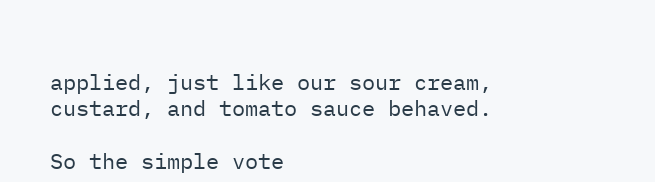applied, just like our sour cream, custard, and tomato sauce behaved.

So the simple vote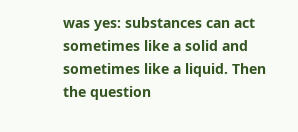was yes: substances can act sometimes like a solid and sometimes like a liquid. Then the question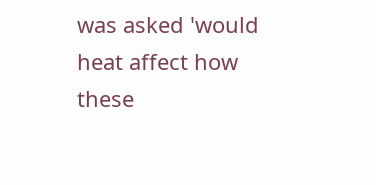was asked 'would heat affect how these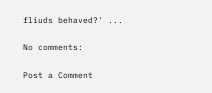fliuds behaved?' ...

No comments:

Post a Comment